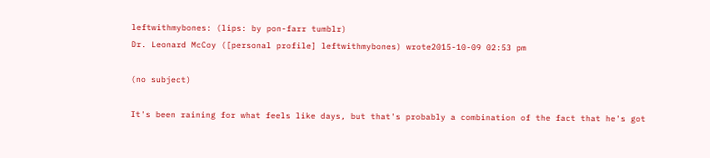leftwithmybones: (lips: by pon-farr tumblr)
Dr. Leonard McCoy ([personal profile] leftwithmybones) wrote2015-10-09 02:53 pm

(no subject)

It's been raining for what feels like days, but that's probably a combination of the fact that he's got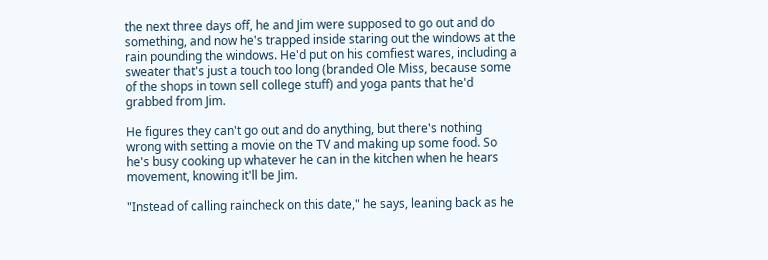the next three days off, he and Jim were supposed to go out and do something, and now he's trapped inside staring out the windows at the rain pounding the windows. He'd put on his comfiest wares, including a sweater that's just a touch too long (branded Ole Miss, because some of the shops in town sell college stuff) and yoga pants that he'd grabbed from Jim.

He figures they can't go out and do anything, but there's nothing wrong with setting a movie on the TV and making up some food. So he's busy cooking up whatever he can in the kitchen when he hears movement, knowing it'll be Jim.

"Instead of calling raincheck on this date," he says, leaning back as he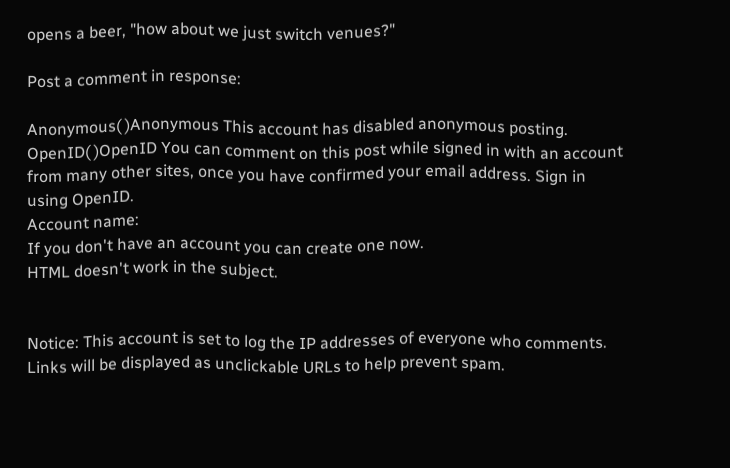opens a beer, "how about we just switch venues?"

Post a comment in response:

Anonymous( )Anonymous This account has disabled anonymous posting.
OpenID( )OpenID You can comment on this post while signed in with an account from many other sites, once you have confirmed your email address. Sign in using OpenID.
Account name:
If you don't have an account you can create one now.
HTML doesn't work in the subject.


Notice: This account is set to log the IP addresses of everyone who comments.
Links will be displayed as unclickable URLs to help prevent spam.